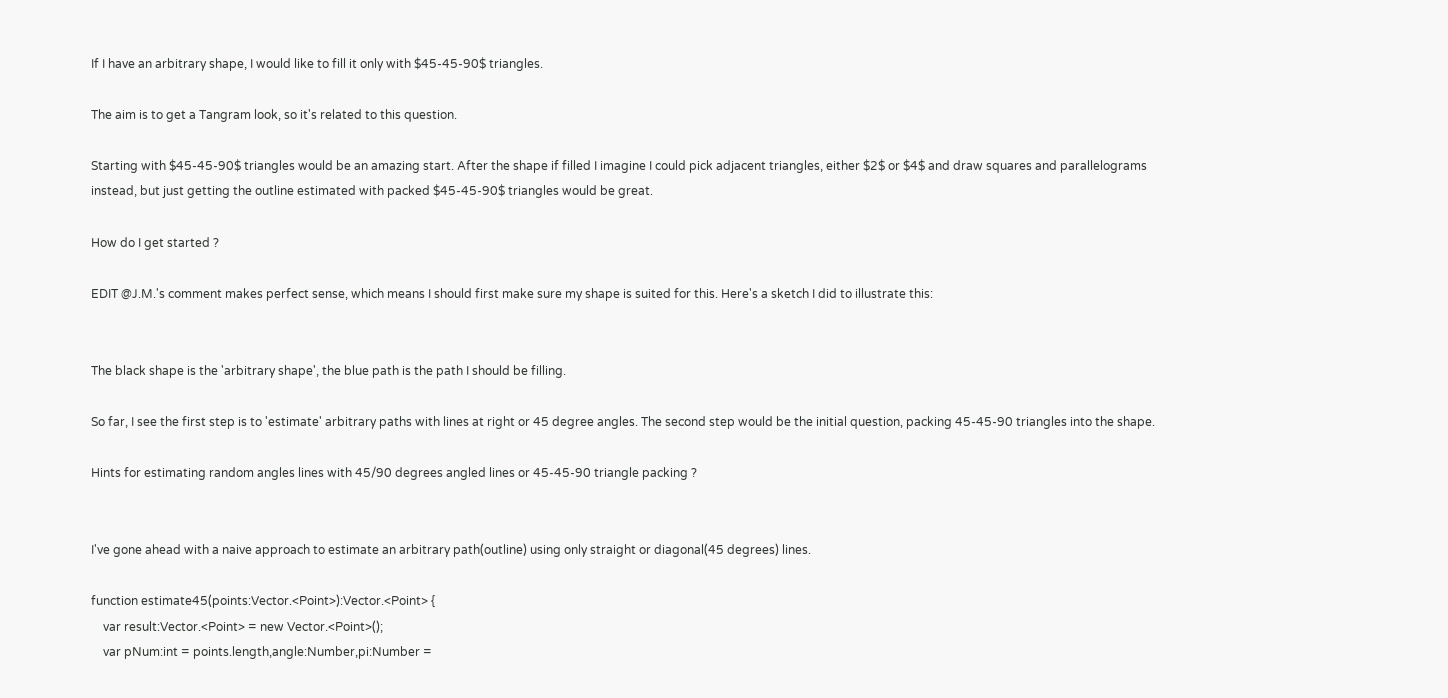If I have an arbitrary shape, I would like to fill it only with $45-45-90$ triangles.

The aim is to get a Tangram look, so it's related to this question.

Starting with $45-45-90$ triangles would be an amazing start. After the shape if filled I imagine I could pick adjacent triangles, either $2$ or $4$ and draw squares and parallelograms instead, but just getting the outline estimated with packed $45-45-90$ triangles would be great.

How do I get started ?

EDIT @J.M.'s comment makes perfect sense, which means I should first make sure my shape is suited for this. Here's a sketch I did to illustrate this:


The black shape is the 'arbitrary shape', the blue path is the path I should be filling.

So far, I see the first step is to 'estimate' arbitrary paths with lines at right or 45 degree angles. The second step would be the initial question, packing 45-45-90 triangles into the shape.

Hints for estimating random angles lines with 45/90 degrees angled lines or 45-45-90 triangle packing ?


I've gone ahead with a naive approach to estimate an arbitrary path(outline) using only straight or diagonal(45 degrees) lines.

function estimate45(points:Vector.<Point>):Vector.<Point> {
    var result:Vector.<Point> = new Vector.<Point>();
    var pNum:int = points.length,angle:Number,pi:Number =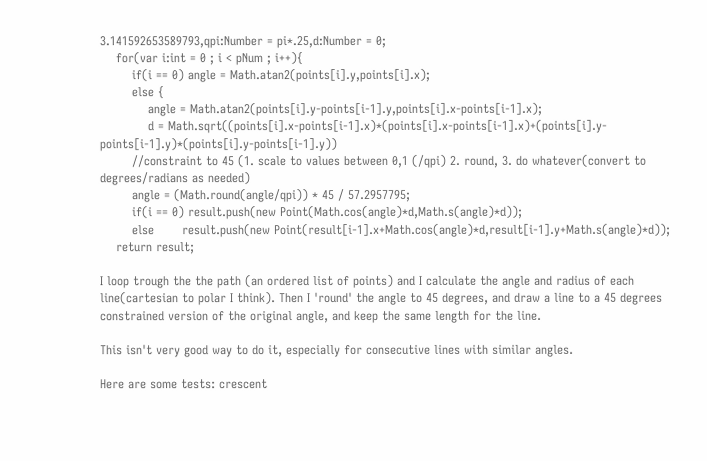3.141592653589793,qpi:Number = pi*.25,d:Number = 0;
    for(var i:int = 0 ; i < pNum ; i++){
        if(i == 0) angle = Math.atan2(points[i].y,points[i].x);
        else {
            angle = Math.atan2(points[i].y-points[i-1].y,points[i].x-points[i-1].x);
            d = Math.sqrt((points[i].x-points[i-1].x)*(points[i].x-points[i-1].x)+(points[i].y-points[i-1].y)*(points[i].y-points[i-1].y))
        //constraint to 45 (1. scale to values between 0,1 (/qpi) 2. round, 3. do whatever(convert to degrees/radians as needed)
        angle = (Math.round(angle/qpi)) * 45 / 57.2957795;
        if(i == 0) result.push(new Point(Math.cos(angle)*d,Math.s(angle)*d));
        else       result.push(new Point(result[i-1].x+Math.cos(angle)*d,result[i-1].y+Math.s(angle)*d));
    return result;

I loop trough the the path (an ordered list of points) and I calculate the angle and radius of each line(cartesian to polar I think). Then I 'round' the angle to 45 degrees, and draw a line to a 45 degrees constrained version of the original angle, and keep the same length for the line.

This isn't very good way to do it, especially for consecutive lines with similar angles.

Here are some tests: crescent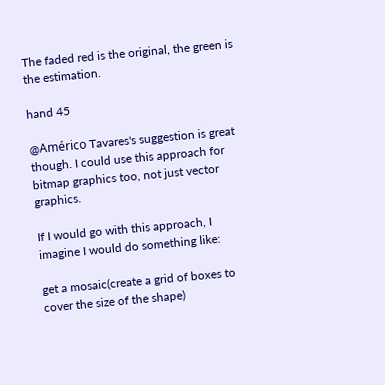The faded red is the original, the green is the estimation.

hand 45

@Américo Tavares's suggestion is great though. I could use this approach for bitmap graphics too, not just vector graphics.

If I would go with this approach, I imagine I would do something like:

get a mosaic(create a grid of boxes to cover the size of the shape)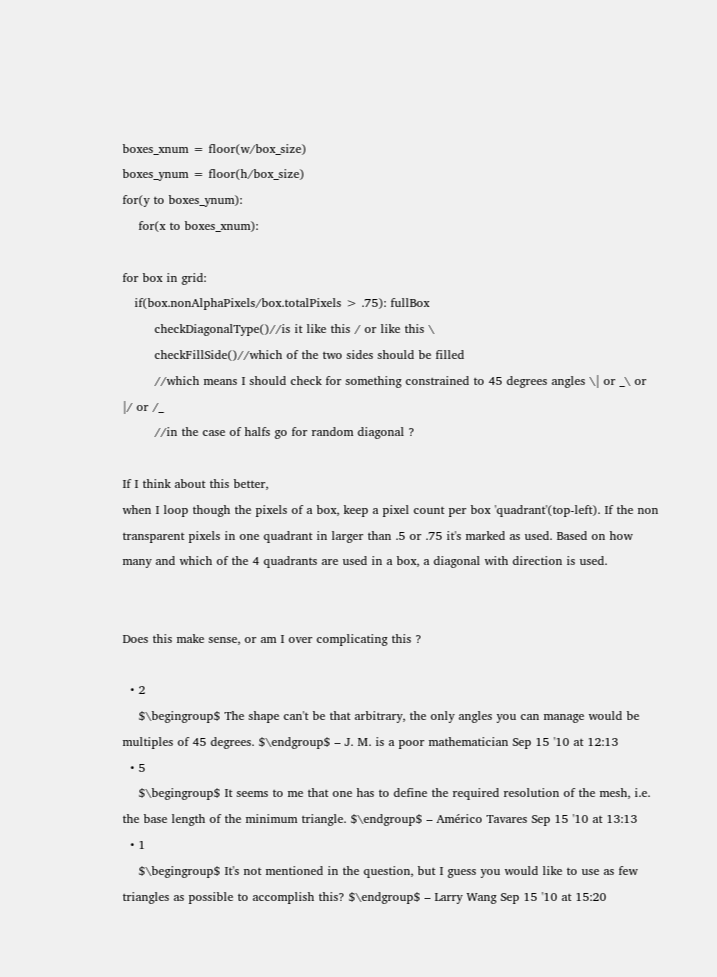boxes_xnum = floor(w/box_size)
boxes_ynum = floor(h/box_size)
for(y to boxes_ynum):
    for(x to boxes_xnum):

for box in grid:
   if(box.nonAlphaPixels/box.totalPixels > .75): fullBox
        checkDiagonalType()//is it like this / or like this \
        checkFillSide()//which of the two sides should be filled
        //which means I should check for something constrained to 45 degrees angles \| or _\ or |/ or /_
        //in the case of halfs go for random diagonal ?

If I think about this better,
when I loop though the pixels of a box, keep a pixel count per box 'quadrant'(top-left). If the non transparent pixels in one quadrant in larger than .5 or .75 it's marked as used. Based on how many and which of the 4 quadrants are used in a box, a diagonal with direction is used.


Does this make sense, or am I over complicating this ?

  • 2
    $\begingroup$ The shape can't be that arbitrary, the only angles you can manage would be multiples of 45 degrees. $\endgroup$ – J. M. is a poor mathematician Sep 15 '10 at 12:13
  • 5
    $\begingroup$ It seems to me that one has to define the required resolution of the mesh, i.e. the base length of the minimum triangle. $\endgroup$ – Américo Tavares Sep 15 '10 at 13:13
  • 1
    $\begingroup$ It's not mentioned in the question, but I guess you would like to use as few triangles as possible to accomplish this? $\endgroup$ – Larry Wang Sep 15 '10 at 15:20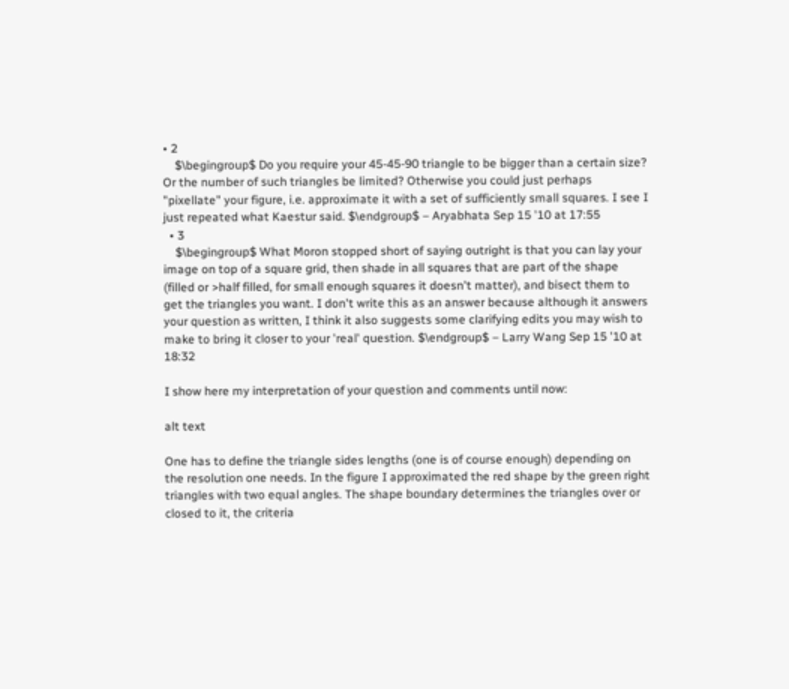• 2
    $\begingroup$ Do you require your 45-45-90 triangle to be bigger than a certain size? Or the number of such triangles be limited? Otherwise you could just perhaps "pixellate" your figure, i.e. approximate it with a set of sufficiently small squares. I see I just repeated what Kaestur said. $\endgroup$ – Aryabhata Sep 15 '10 at 17:55
  • 3
    $\begingroup$ What Moron stopped short of saying outright is that you can lay your image on top of a square grid, then shade in all squares that are part of the shape (filled or >half filled, for small enough squares it doesn't matter), and bisect them to get the triangles you want. I don't write this as an answer because although it answers your question as written, I think it also suggests some clarifying edits you may wish to make to bring it closer to your 'real' question. $\endgroup$ – Larry Wang Sep 15 '10 at 18:32

I show here my interpretation of your question and comments until now:

alt text

One has to define the triangle sides lengths (one is of course enough) depending on the resolution one needs. In the figure I approximated the red shape by the green right triangles with two equal angles. The shape boundary determines the triangles over or closed to it, the criteria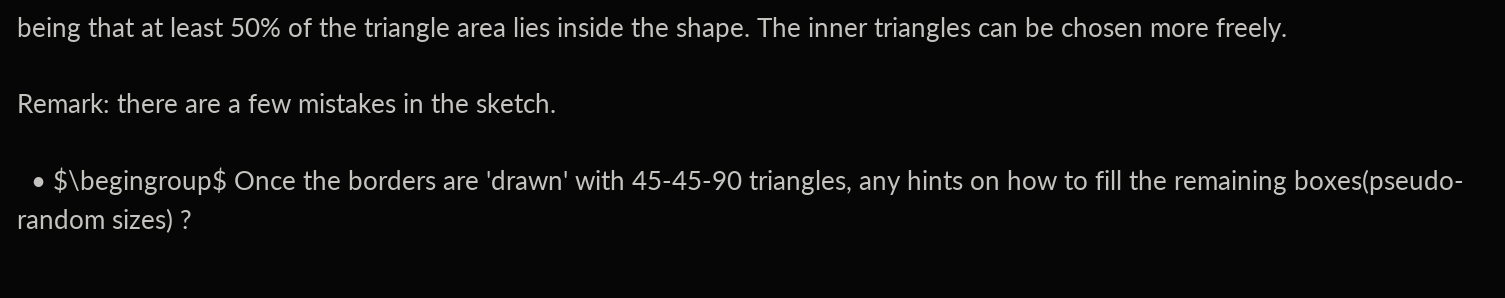being that at least 50% of the triangle area lies inside the shape. The inner triangles can be chosen more freely.

Remark: there are a few mistakes in the sketch.

  • $\begingroup$ Once the borders are 'drawn' with 45-45-90 triangles, any hints on how to fill the remaining boxes(pseudo-random sizes) ?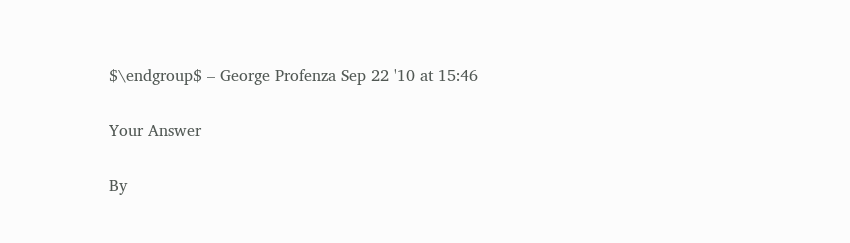$\endgroup$ – George Profenza Sep 22 '10 at 15:46

Your Answer

By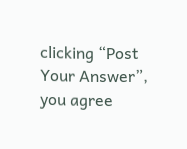clicking “Post Your Answer”, you agree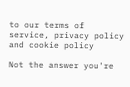to our terms of service, privacy policy and cookie policy

Not the answer you're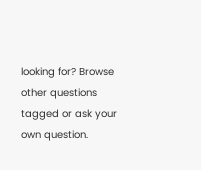looking for? Browse other questions tagged or ask your own question.